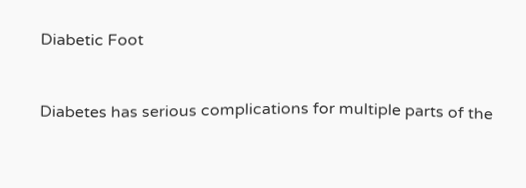Diabetic Foot


Diabetes has serious complications for multiple parts of the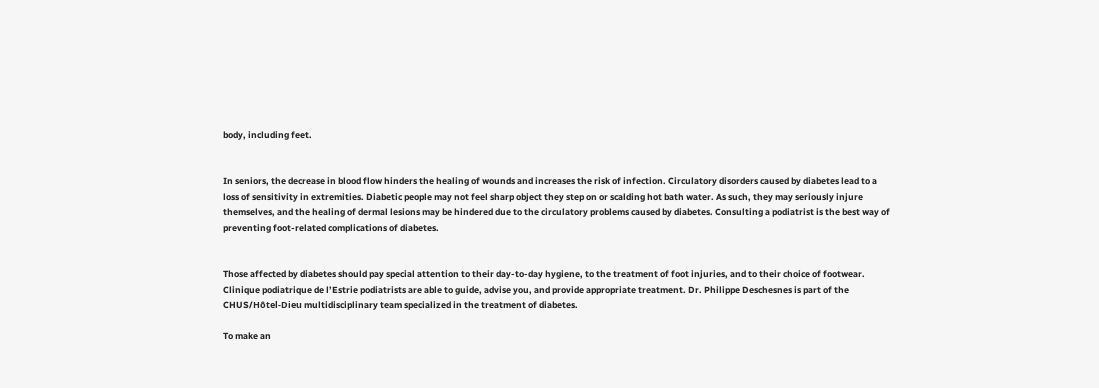body, including feet.


In seniors, the decrease in blood flow hinders the healing of wounds and increases the risk of infection. Circulatory disorders caused by diabetes lead to a loss of sensitivity in extremities. Diabetic people may not feel sharp object they step on or scalding hot bath water. As such, they may seriously injure themselves, and the healing of dermal lesions may be hindered due to the circulatory problems caused by diabetes. Consulting a podiatrist is the best way of preventing foot-related complications of diabetes.


Those affected by diabetes should pay special attention to their day-to-day hygiene, to the treatment of foot injuries, and to their choice of footwear. Clinique podiatrique de l’Estrie podiatrists are able to guide, advise you, and provide appropriate treatment. Dr. Philippe Deschesnes is part of the CHUS/Hôtel-Dieu multidisciplinary team specialized in the treatment of diabetes.

To make an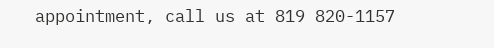appointment, call us at 819 820-1157